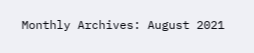Monthly Archives: August 2021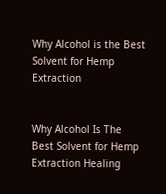Why Alcohol is the Best Solvent for Hemp Extraction


Why Alcohol Is The Best Solvent for Hemp Extraction Healing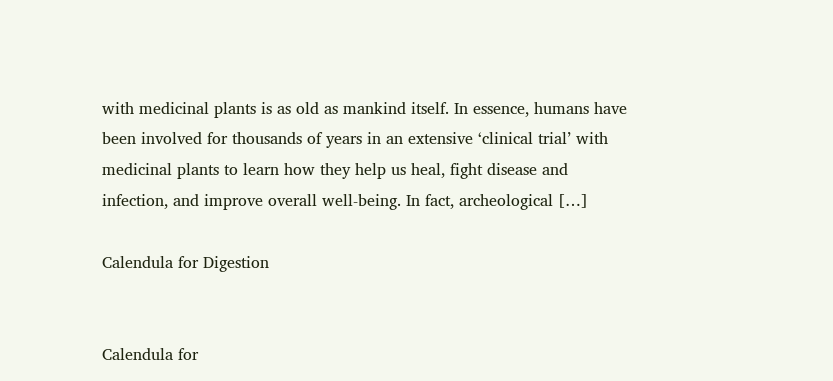with medicinal plants is as old as mankind itself. In essence, humans have been involved for thousands of years in an extensive ‘clinical trial’ with medicinal plants to learn how they help us heal, fight disease and infection, and improve overall well-being. In fact, archeological […]

Calendula for Digestion


Calendula for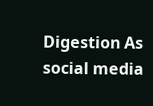Digestion As social media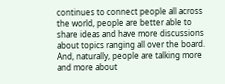continues to connect people all across the world, people are better able to share ideas and have more discussions about topics ranging all over the board. And, naturally, people are talking more and more about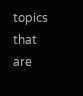topics that are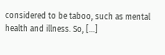considered to be taboo, such as mental health and illness. So, […]